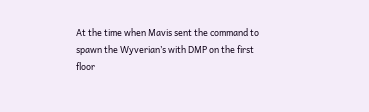At the time when Mavis sent the command to spawn the Wyverian’s with DMP on the first floor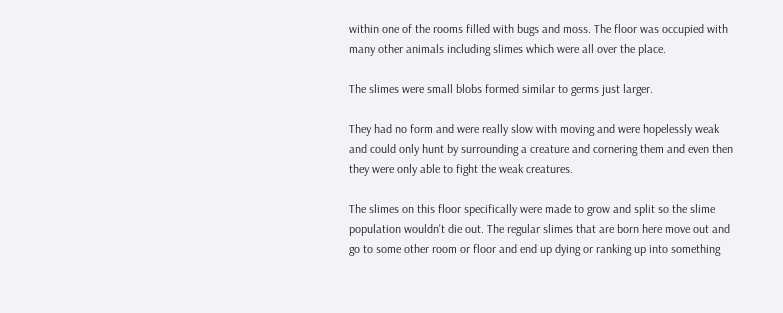within one of the rooms filled with bugs and moss. The floor was occupied with many other animals including slimes which were all over the place.

The slimes were small blobs formed similar to germs just larger.

They had no form and were really slow with moving and were hopelessly weak and could only hunt by surrounding a creature and cornering them and even then they were only able to fight the weak creatures.

The slimes on this floor specifically were made to grow and split so the slime population wouldn't die out. The regular slimes that are born here move out and go to some other room or floor and end up dying or ranking up into something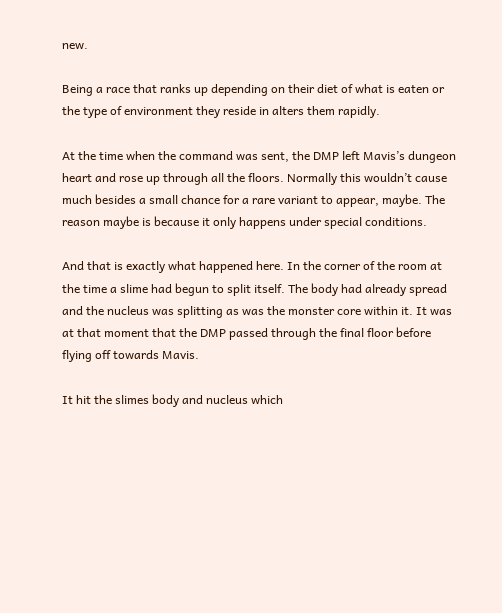new.

Being a race that ranks up depending on their diet of what is eaten or the type of environment they reside in alters them rapidly.

At the time when the command was sent, the DMP left Mavis’s dungeon heart and rose up through all the floors. Normally this wouldn’t cause much besides a small chance for a rare variant to appear, maybe. The reason maybe is because it only happens under special conditions.

And that is exactly what happened here. In the corner of the room at the time a slime had begun to split itself. The body had already spread and the nucleus was splitting as was the monster core within it. It was at that moment that the DMP passed through the final floor before flying off towards Mavis.

It hit the slimes body and nucleus which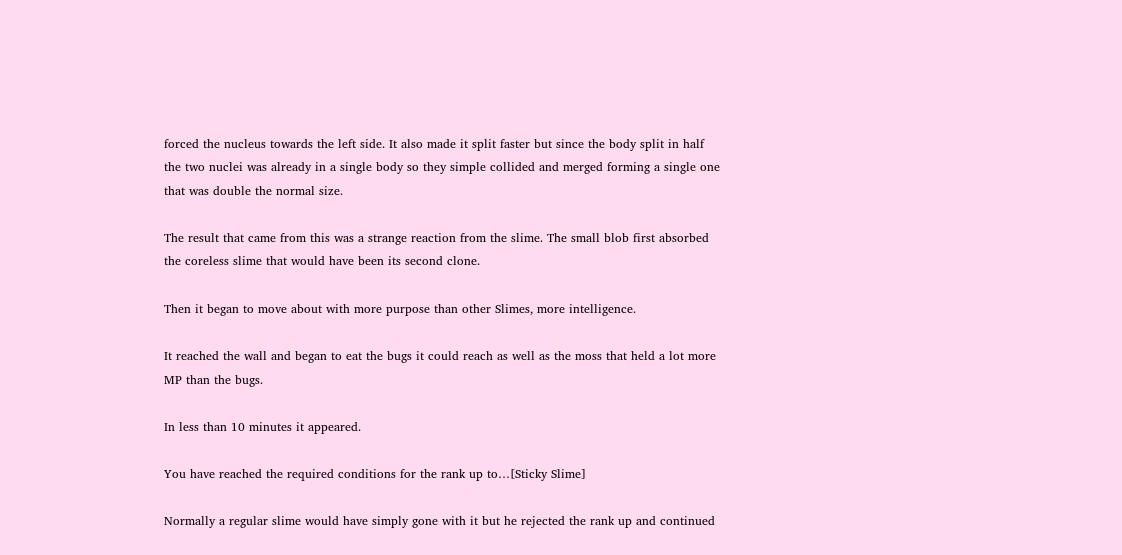forced the nucleus towards the left side. It also made it split faster but since the body split in half the two nuclei was already in a single body so they simple collided and merged forming a single one that was double the normal size.

The result that came from this was a strange reaction from the slime. The small blob first absorbed the coreless slime that would have been its second clone.

Then it began to move about with more purpose than other Slimes, more intelligence.

It reached the wall and began to eat the bugs it could reach as well as the moss that held a lot more MP than the bugs.

In less than 10 minutes it appeared.

You have reached the required conditions for the rank up to…[Sticky Slime]

Normally a regular slime would have simply gone with it but he rejected the rank up and continued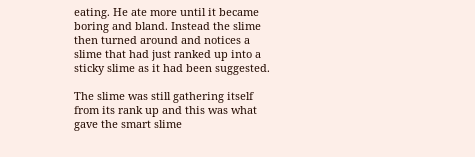eating. He ate more until it became boring and bland. Instead the slime then turned around and notices a slime that had just ranked up into a sticky slime as it had been suggested.

The slime was still gathering itself from its rank up and this was what gave the smart slime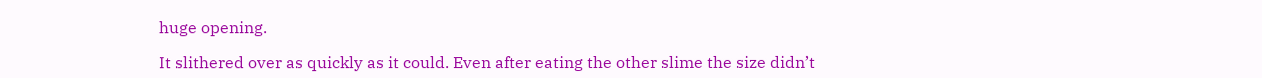huge opening.

It slithered over as quickly as it could. Even after eating the other slime the size didn’t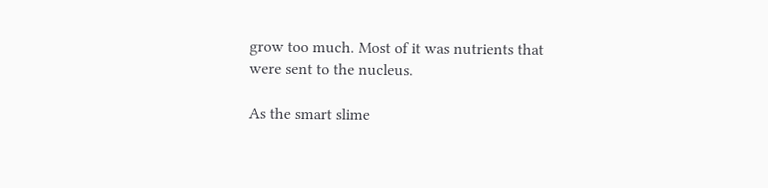grow too much. Most of it was nutrients that were sent to the nucleus.

As the smart slime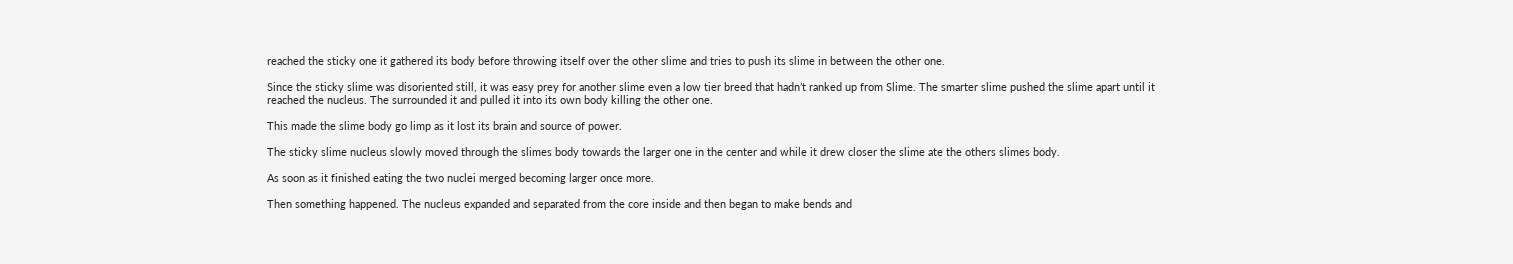reached the sticky one it gathered its body before throwing itself over the other slime and tries to push its slime in between the other one.

Since the sticky slime was disoriented still, it was easy prey for another slime even a low tier breed that hadn’t ranked up from Slime. The smarter slime pushed the slime apart until it reached the nucleus. The surrounded it and pulled it into its own body killing the other one.

This made the slime body go limp as it lost its brain and source of power.

The sticky slime nucleus slowly moved through the slimes body towards the larger one in the center and while it drew closer the slime ate the others slimes body.

As soon as it finished eating the two nuclei merged becoming larger once more.

Then something happened. The nucleus expanded and separated from the core inside and then began to make bends and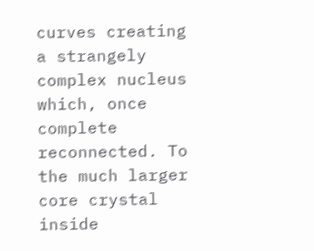curves creating a strangely complex nucleus which, once complete reconnected. To the much larger core crystal inside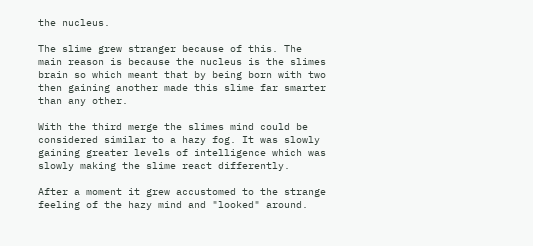the nucleus.

The slime grew stranger because of this. The main reason is because the nucleus is the slimes brain so which meant that by being born with two then gaining another made this slime far smarter than any other.

With the third merge the slimes mind could be considered similar to a hazy fog. It was slowly gaining greater levels of intelligence which was slowly making the slime react differently.

After a moment it grew accustomed to the strange feeling of the hazy mind and "looked" around.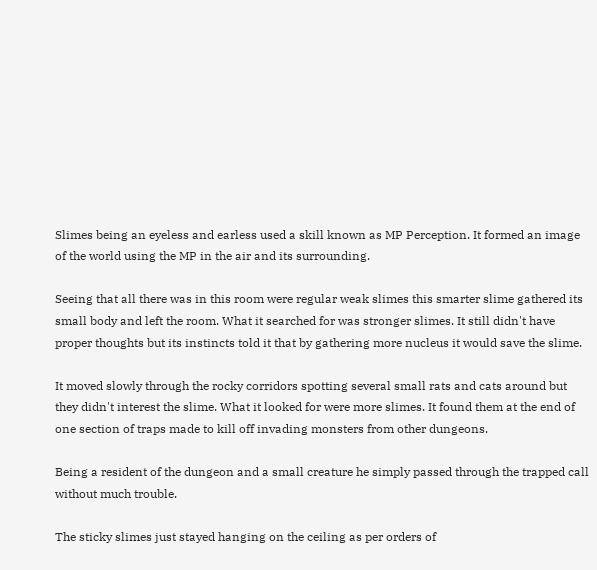Slimes being an eyeless and earless used a skill known as MP Perception. It formed an image of the world using the MP in the air and its surrounding.

Seeing that all there was in this room were regular weak slimes this smarter slime gathered its small body and left the room. What it searched for was stronger slimes. It still didn't have proper thoughts but its instincts told it that by gathering more nucleus it would save the slime.

It moved slowly through the rocky corridors spotting several small rats and cats around but they didn't interest the slime. What it looked for were more slimes. It found them at the end of one section of traps made to kill off invading monsters from other dungeons.

Being a resident of the dungeon and a small creature he simply passed through the trapped call without much trouble.

The sticky slimes just stayed hanging on the ceiling as per orders of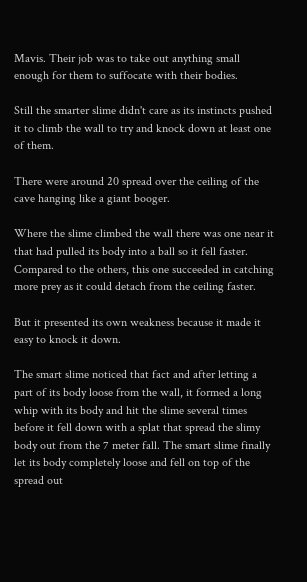Mavis. Their job was to take out anything small enough for them to suffocate with their bodies.

Still the smarter slime didn't care as its instincts pushed it to climb the wall to try and knock down at least one of them.

There were around 20 spread over the ceiling of the cave hanging like a giant booger.

Where the slime climbed the wall there was one near it that had pulled its body into a ball so it fell faster. Compared to the others, this one succeeded in catching more prey as it could detach from the ceiling faster.

But it presented its own weakness because it made it easy to knock it down.

The smart slime noticed that fact and after letting a part of its body loose from the wall, it formed a long whip with its body and hit the slime several times before it fell down with a splat that spread the slimy body out from the 7 meter fall. The smart slime finally let its body completely loose and fell on top of the spread out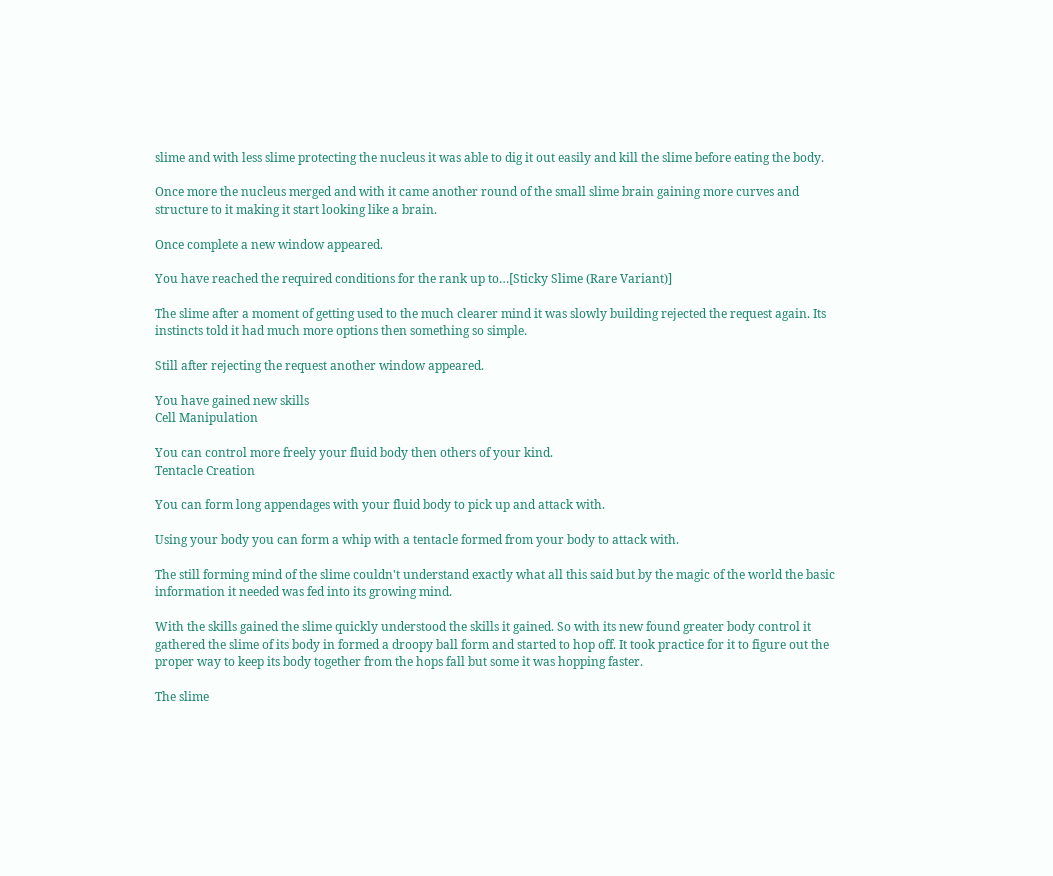slime and with less slime protecting the nucleus it was able to dig it out easily and kill the slime before eating the body.

Once more the nucleus merged and with it came another round of the small slime brain gaining more curves and structure to it making it start looking like a brain.

Once complete a new window appeared.

You have reached the required conditions for the rank up to…[Sticky Slime (Rare Variant)]

The slime after a moment of getting used to the much clearer mind it was slowly building rejected the request again. Its instincts told it had much more options then something so simple.

Still after rejecting the request another window appeared.

You have gained new skills
Cell Manipulation

You can control more freely your fluid body then others of your kind.
Tentacle Creation

You can form long appendages with your fluid body to pick up and attack with.

Using your body you can form a whip with a tentacle formed from your body to attack with.

The still forming mind of the slime couldn't understand exactly what all this said but by the magic of the world the basic information it needed was fed into its growing mind.

With the skills gained the slime quickly understood the skills it gained. So with its new found greater body control it gathered the slime of its body in formed a droopy ball form and started to hop off. It took practice for it to figure out the proper way to keep its body together from the hops fall but some it was hopping faster.

The slime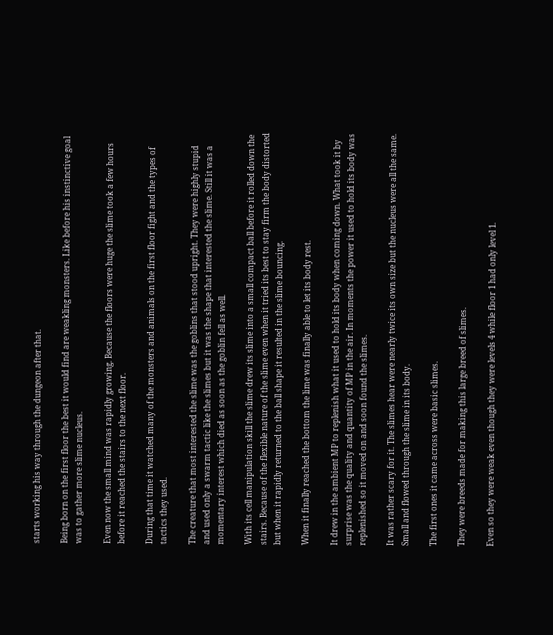starts working his way through the dungeon after that.

Being born on the first floor the best it would find are weakling monsters. Like before his instinctive goal was to gather more slime nucleus.

Even now the small mind was rapidly growing. Because the floors were huge the slime took a few hours before it reached the stairs to the next floor.

During that time it watched many of the monsters and animals on the first floor fight and the types of tactics they used.

The creature that most interested the slime was the goblins that stood upright. They were highly stupid and used only a swarm tactic like the slimes but it was the shape that interested the slime. Still it was a momentary interest which died as soon as the goblin fell as well.

With its cell manipulation skill the slime drew its slime into a small compact ball before it rolled down the stairs. Because of the flexible nature of the slime even when it tried its best to stay firm the body distorted but when it rapidly returned to the ball shape it resulted in the slime bouncing.

When it finally reached the bottom the lime was finally able to let its body rest.

It drew in the ambient MP to replenish what it used to hold its body when coming down. What took it by surprise was the quality and quantity of MP in the air. In moments the power it used to hold its body was replenished so it moved on and soon found the slimes.

It was rather scary for it. The slimes hear were nearly twice its own size but the nucleus were all the same. Small and flowed through the slime in its body.

The first ones it came across were basic slimes.

They were breeds made for making this large breed of slimes.

Even so they were weak even though they were levels 4 while floor 1 had only level 1.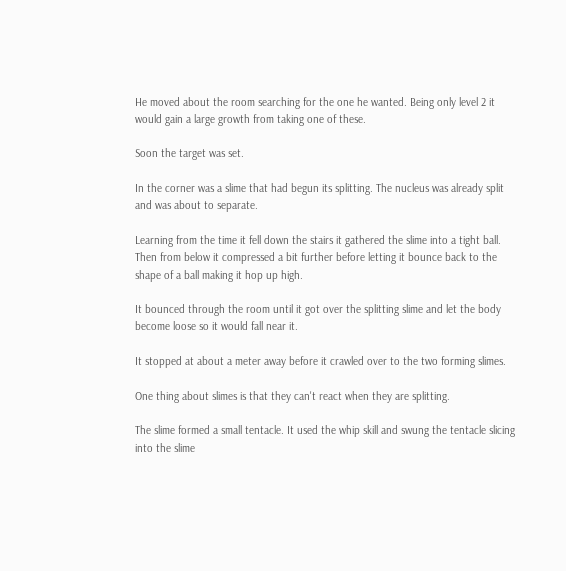He moved about the room searching for the one he wanted. Being only level 2 it would gain a large growth from taking one of these.

Soon the target was set.

In the corner was a slime that had begun its splitting. The nucleus was already split and was about to separate.

Learning from the time it fell down the stairs it gathered the slime into a tight ball. Then from below it compressed a bit further before letting it bounce back to the shape of a ball making it hop up high.

It bounced through the room until it got over the splitting slime and let the body become loose so it would fall near it.

It stopped at about a meter away before it crawled over to the two forming slimes.

One thing about slimes is that they can't react when they are splitting.

The slime formed a small tentacle. It used the whip skill and swung the tentacle slicing into the slime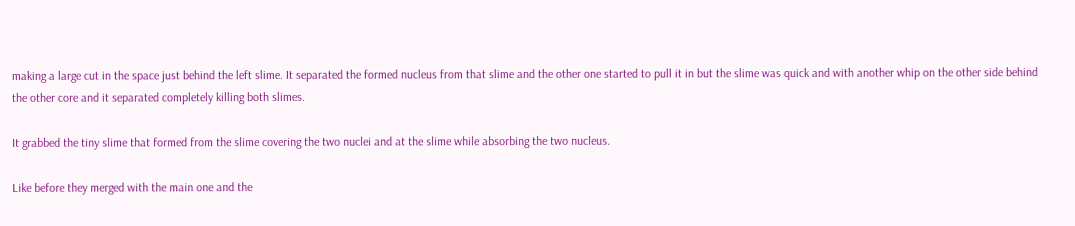making a large cut in the space just behind the left slime. It separated the formed nucleus from that slime and the other one started to pull it in but the slime was quick and with another whip on the other side behind the other core and it separated completely killing both slimes.

It grabbed the tiny slime that formed from the slime covering the two nuclei and at the slime while absorbing the two nucleus.

Like before they merged with the main one and the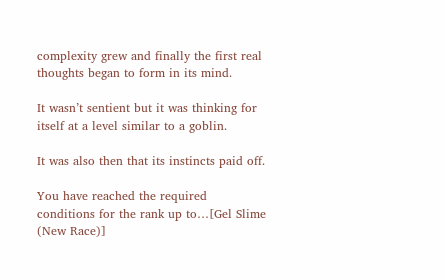complexity grew and finally the first real thoughts began to form in its mind.

It wasn’t sentient but it was thinking for itself at a level similar to a goblin.

It was also then that its instincts paid off.

You have reached the required conditions for the rank up to…[Gel Slime (New Race)]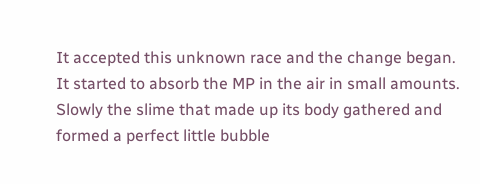It accepted this unknown race and the change began. It started to absorb the MP in the air in small amounts. Slowly the slime that made up its body gathered and formed a perfect little bubble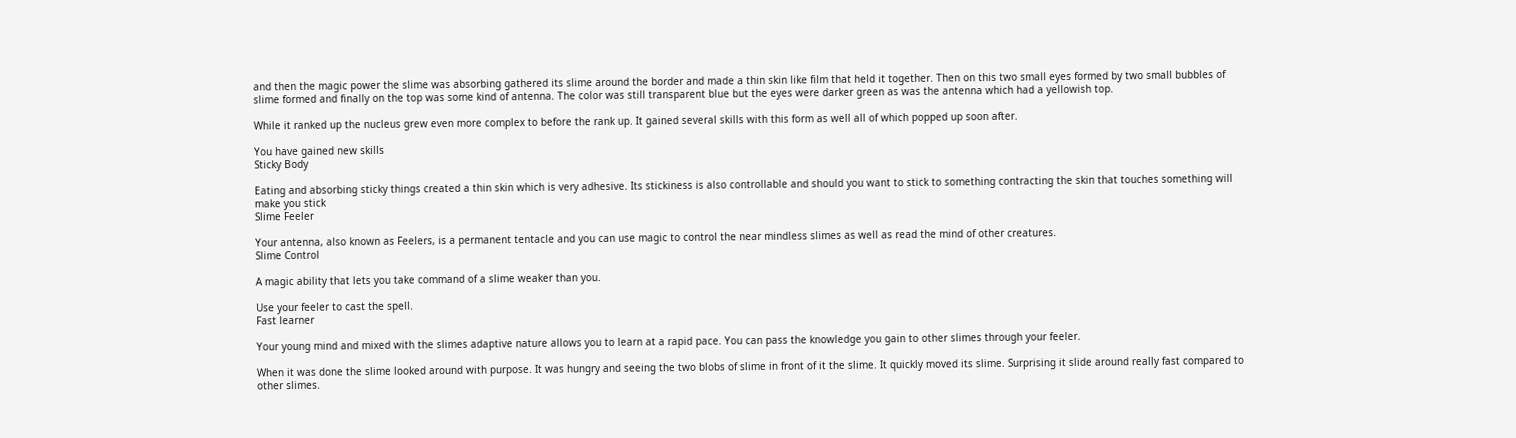and then the magic power the slime was absorbing gathered its slime around the border and made a thin skin like film that held it together. Then on this two small eyes formed by two small bubbles of slime formed and finally on the top was some kind of antenna. The color was still transparent blue but the eyes were darker green as was the antenna which had a yellowish top.

While it ranked up the nucleus grew even more complex to before the rank up. It gained several skills with this form as well all of which popped up soon after.

You have gained new skills
Sticky Body

Eating and absorbing sticky things created a thin skin which is very adhesive. Its stickiness is also controllable and should you want to stick to something contracting the skin that touches something will make you stick
Slime Feeler

Your antenna, also known as Feelers, is a permanent tentacle and you can use magic to control the near mindless slimes as well as read the mind of other creatures.
Slime Control

A magic ability that lets you take command of a slime weaker than you.

Use your feeler to cast the spell.
Fast learner

Your young mind and mixed with the slimes adaptive nature allows you to learn at a rapid pace. You can pass the knowledge you gain to other slimes through your feeler.

When it was done the slime looked around with purpose. It was hungry and seeing the two blobs of slime in front of it the slime. It quickly moved its slime. Surprising it slide around really fast compared to other slimes.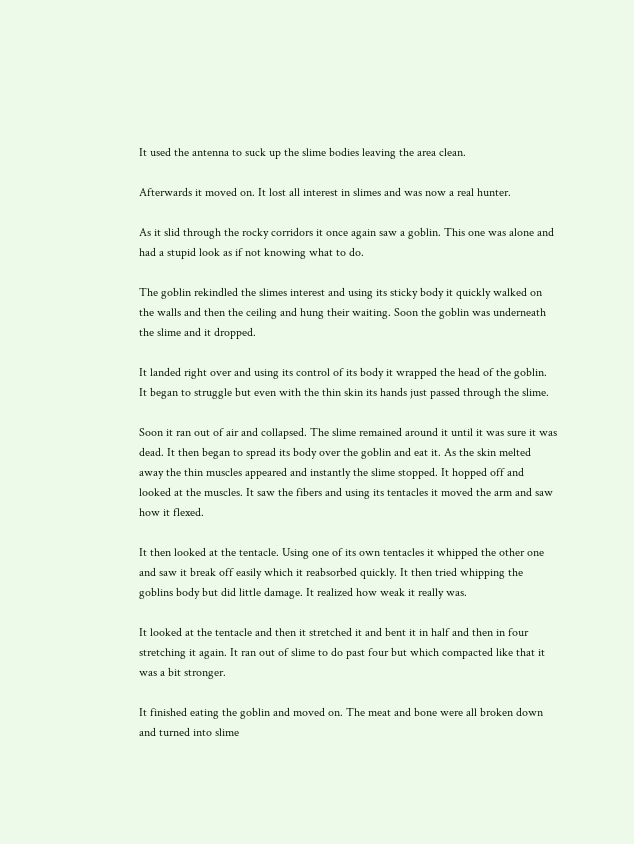It used the antenna to suck up the slime bodies leaving the area clean.

Afterwards it moved on. It lost all interest in slimes and was now a real hunter.

As it slid through the rocky corridors it once again saw a goblin. This one was alone and had a stupid look as if not knowing what to do.

The goblin rekindled the slimes interest and using its sticky body it quickly walked on the walls and then the ceiling and hung their waiting. Soon the goblin was underneath the slime and it dropped.

It landed right over and using its control of its body it wrapped the head of the goblin. It began to struggle but even with the thin skin its hands just passed through the slime.

Soon it ran out of air and collapsed. The slime remained around it until it was sure it was dead. It then began to spread its body over the goblin and eat it. As the skin melted away the thin muscles appeared and instantly the slime stopped. It hopped off and looked at the muscles. It saw the fibers and using its tentacles it moved the arm and saw how it flexed.

It then looked at the tentacle. Using one of its own tentacles it whipped the other one and saw it break off easily which it reabsorbed quickly. It then tried whipping the goblins body but did little damage. It realized how weak it really was.

It looked at the tentacle and then it stretched it and bent it in half and then in four stretching it again. It ran out of slime to do past four but which compacted like that it was a bit stronger.

It finished eating the goblin and moved on. The meat and bone were all broken down and turned into slime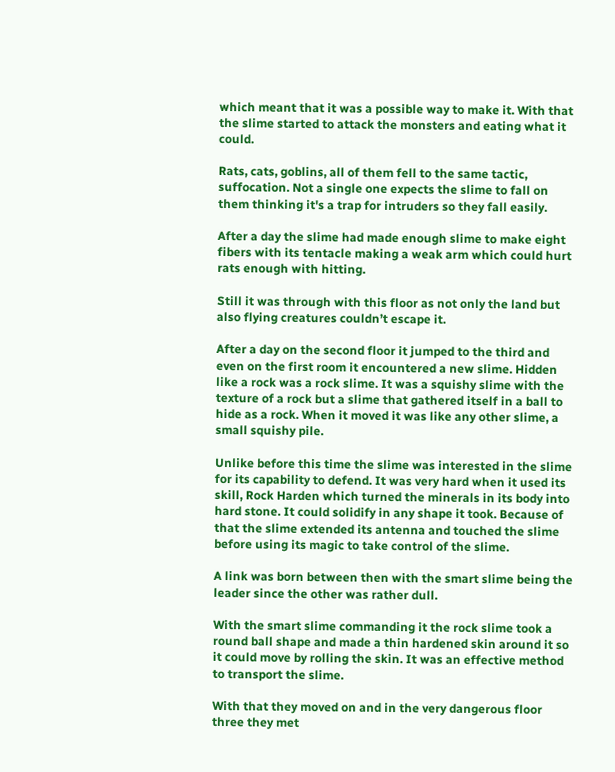which meant that it was a possible way to make it. With that the slime started to attack the monsters and eating what it could.

Rats, cats, goblins, all of them fell to the same tactic, suffocation. Not a single one expects the slime to fall on them thinking it's a trap for intruders so they fall easily.

After a day the slime had made enough slime to make eight fibers with its tentacle making a weak arm which could hurt rats enough with hitting.

Still it was through with this floor as not only the land but also flying creatures couldn’t escape it.

After a day on the second floor it jumped to the third and even on the first room it encountered a new slime. Hidden like a rock was a rock slime. It was a squishy slime with the texture of a rock but a slime that gathered itself in a ball to hide as a rock. When it moved it was like any other slime, a small squishy pile.

Unlike before this time the slime was interested in the slime for its capability to defend. It was very hard when it used its skill, Rock Harden which turned the minerals in its body into hard stone. It could solidify in any shape it took. Because of that the slime extended its antenna and touched the slime before using its magic to take control of the slime.

A link was born between then with the smart slime being the leader since the other was rather dull.

With the smart slime commanding it the rock slime took a round ball shape and made a thin hardened skin around it so it could move by rolling the skin. It was an effective method to transport the slime.

With that they moved on and in the very dangerous floor three they met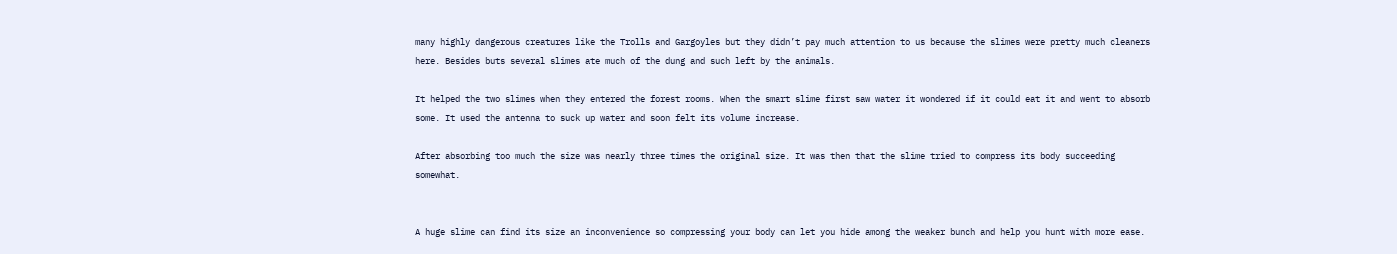many highly dangerous creatures like the Trolls and Gargoyles but they didn’t pay much attention to us because the slimes were pretty much cleaners here. Besides buts several slimes ate much of the dung and such left by the animals.

It helped the two slimes when they entered the forest rooms. When the smart slime first saw water it wondered if it could eat it and went to absorb some. It used the antenna to suck up water and soon felt its volume increase.

After absorbing too much the size was nearly three times the original size. It was then that the slime tried to compress its body succeeding somewhat.


A huge slime can find its size an inconvenience so compressing your body can let you hide among the weaker bunch and help you hunt with more ease.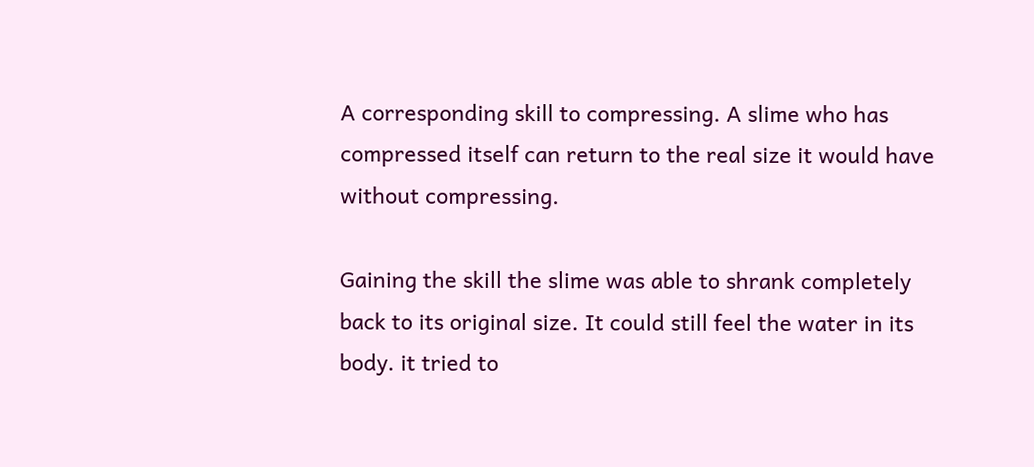A corresponding skill to compressing. A slime who has compressed itself can return to the real size it would have without compressing.

Gaining the skill the slime was able to shrank completely back to its original size. It could still feel the water in its body. it tried to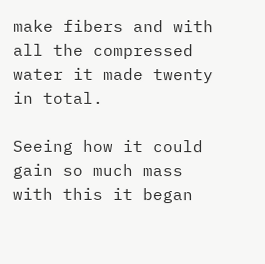make fibers and with all the compressed water it made twenty in total.

Seeing how it could gain so much mass with this it began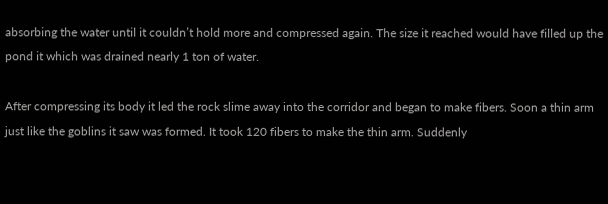absorbing the water until it couldn’t hold more and compressed again. The size it reached would have filled up the pond it which was drained nearly 1 ton of water.

After compressing its body it led the rock slime away into the corridor and began to make fibers. Soon a thin arm just like the goblins it saw was formed. It took 120 fibers to make the thin arm. Suddenly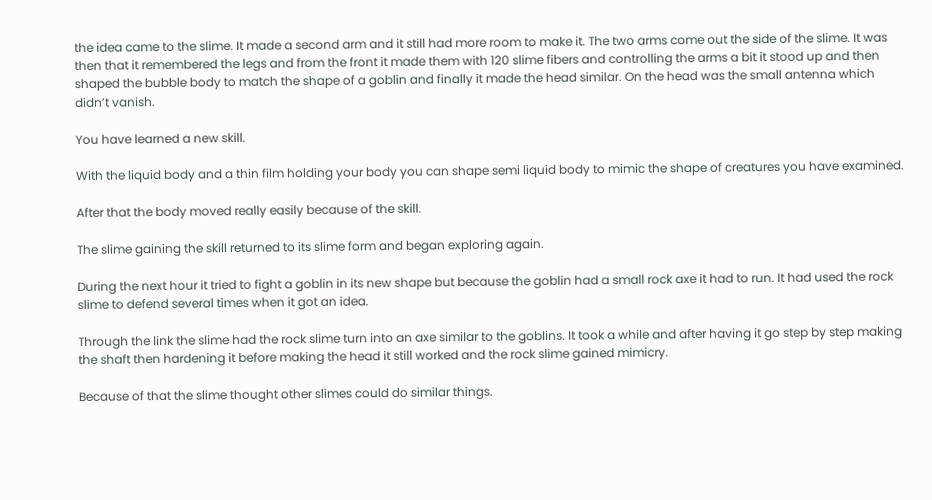the idea came to the slime. It made a second arm and it still had more room to make it. The two arms come out the side of the slime. It was then that it remembered the legs and from the front it made them with 120 slime fibers and controlling the arms a bit it stood up and then shaped the bubble body to match the shape of a goblin and finally it made the head similar. On the head was the small antenna which didn’t vanish.

You have learned a new skill.

With the liquid body and a thin film holding your body you can shape semi liquid body to mimic the shape of creatures you have examined.

After that the body moved really easily because of the skill.

The slime gaining the skill returned to its slime form and began exploring again.

During the next hour it tried to fight a goblin in its new shape but because the goblin had a small rock axe it had to run. It had used the rock slime to defend several times when it got an idea.

Through the link the slime had the rock slime turn into an axe similar to the goblins. It took a while and after having it go step by step making the shaft then hardening it before making the head it still worked and the rock slime gained mimicry.

Because of that the slime thought other slimes could do similar things.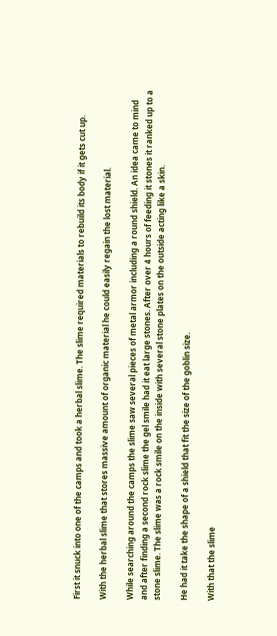First it snuck into one of the camps and took a herbal slime. The slime required materials to rebuild its body if it gets cut up.

With the herbal slime that stores massive amount of organic material he could easily regain the lost material.

While searching around the camps the slime saw several pieces of metal armor including a round shield. An idea came to mind and after finding a second rock slime the gel smile had it eat large stones. After over 4 hours of feeding it stones it ranked up to a stone slime. The slime was a rock smile on the inside with several stone plates on the outside acting like a skin.

He had it take the shape of a shield that fit the size of the goblin size.

With that the slime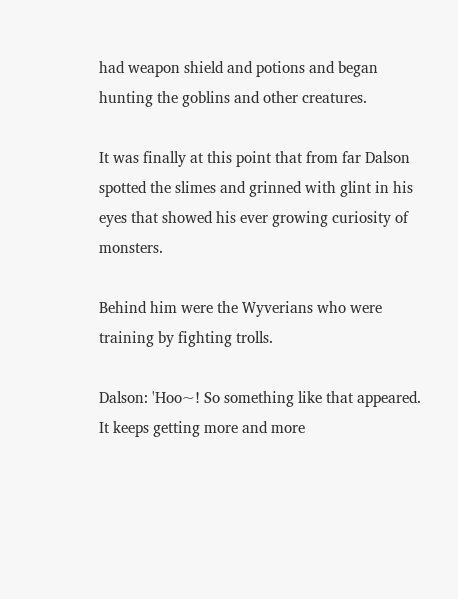had weapon shield and potions and began hunting the goblins and other creatures.

It was finally at this point that from far Dalson spotted the slimes and grinned with glint in his eyes that showed his ever growing curiosity of monsters.

Behind him were the Wyverians who were training by fighting trolls.

Dalson: 'Hoo~! So something like that appeared. It keeps getting more and more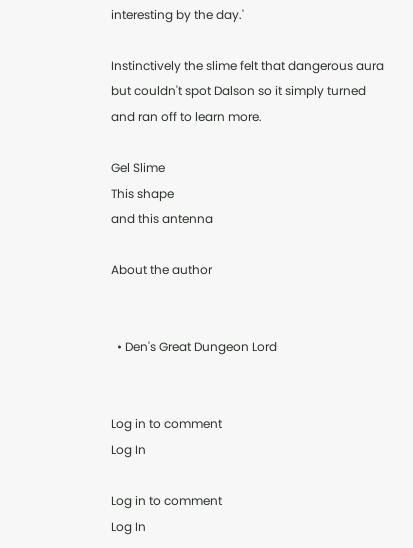interesting by the day.'

Instinctively the slime felt that dangerous aura but couldn't spot Dalson so it simply turned and ran off to learn more.

Gel Slime
This shape
and this antenna

About the author


  • Den's Great Dungeon Lord


Log in to comment
Log In

Log in to comment
Log In